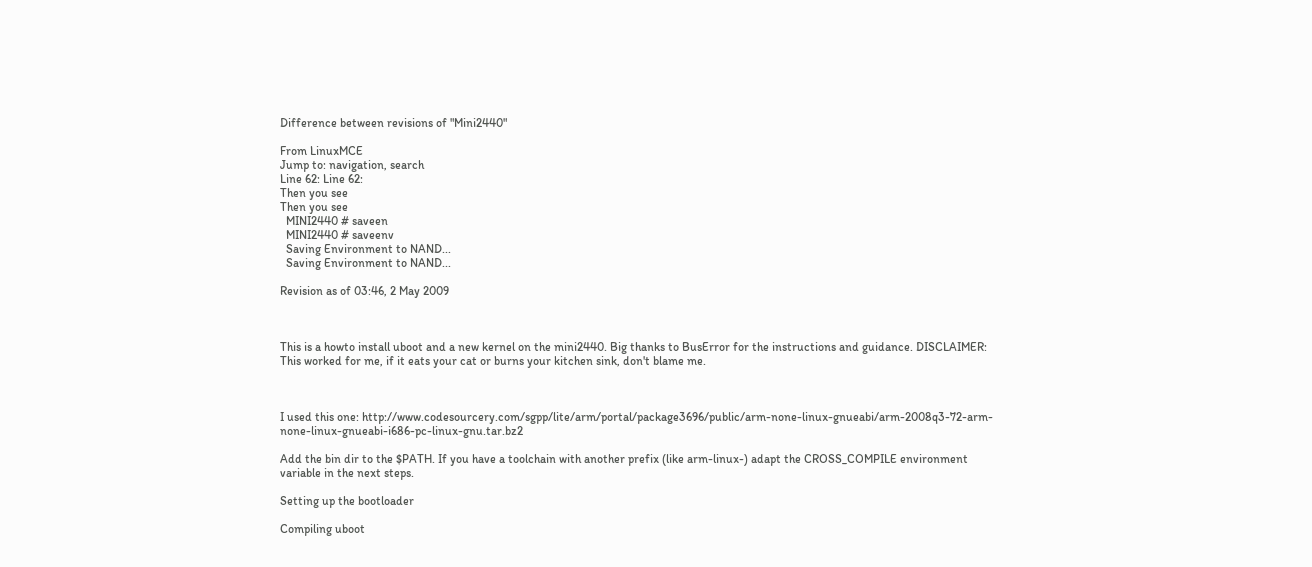Difference between revisions of "Mini2440"

From LinuxMCE
Jump to: navigation, search
Line 62: Line 62:
Then you see
Then you see
  MINI2440 # saveen
  MINI2440 # saveenv
  Saving Environment to NAND...
  Saving Environment to NAND...

Revision as of 03:46, 2 May 2009



This is a howto install uboot and a new kernel on the mini2440. Big thanks to BusError for the instructions and guidance. DISCLAIMER: This worked for me, if it eats your cat or burns your kitchen sink, don't blame me.



I used this one: http://www.codesourcery.com/sgpp/lite/arm/portal/package3696/public/arm-none-linux-gnueabi/arm-2008q3-72-arm-none-linux-gnueabi-i686-pc-linux-gnu.tar.bz2

Add the bin dir to the $PATH. If you have a toolchain with another prefix (like arm-linux-) adapt the CROSS_COMPILE environment variable in the next steps.

Setting up the bootloader

Compiling uboot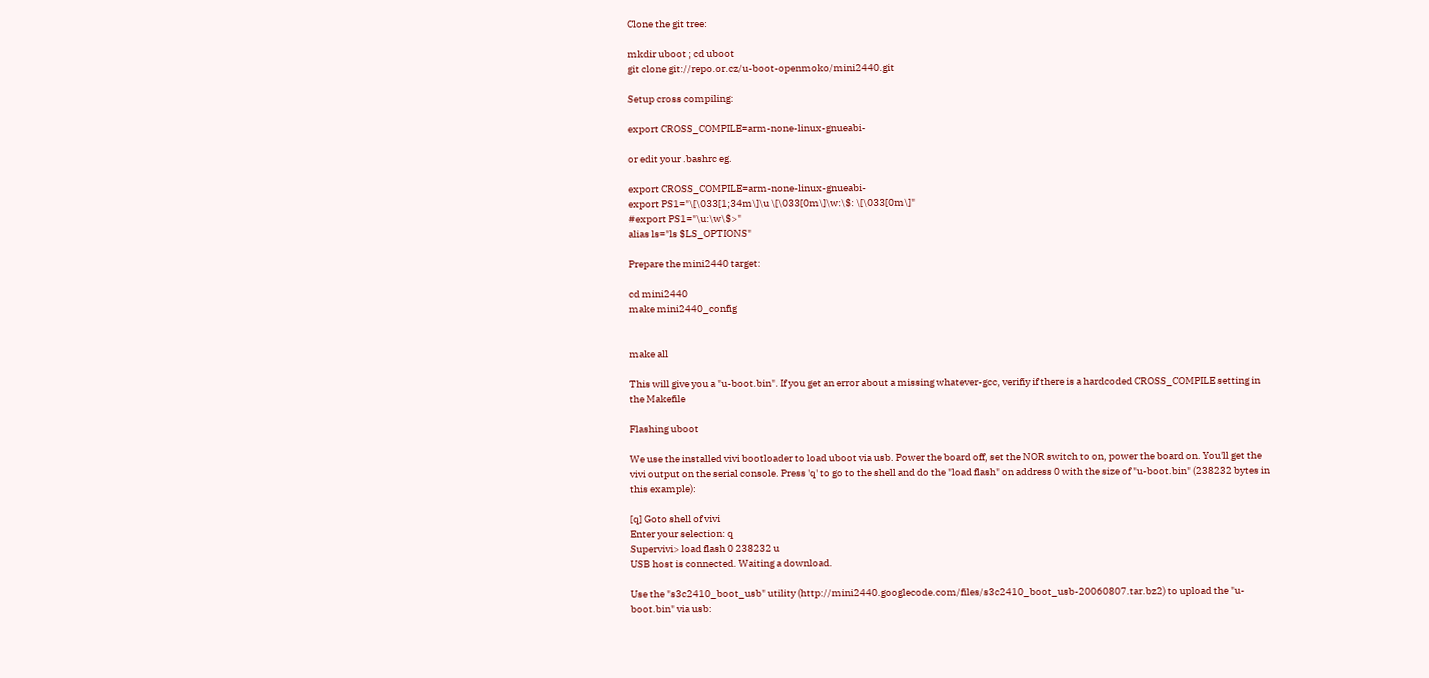Clone the git tree:

mkdir uboot ; cd uboot
git clone git://repo.or.cz/u-boot-openmoko/mini2440.git

Setup cross compiling:

export CROSS_COMPILE=arm-none-linux-gnueabi-

or edit your .bashrc eg.

export CROSS_COMPILE=arm-none-linux-gnueabi-
export PS1="\[\033[1;34m\]\u \[\033[0m\]\w:\$: \[\033[0m\]"
#export PS1="\u:\w\$>"
alias ls="ls $LS_OPTIONS"

Prepare the mini2440 target:

cd mini2440
make mini2440_config


make all

This will give you a "u-boot.bin". If you get an error about a missing whatever-gcc, verifiy if there is a hardcoded CROSS_COMPILE setting in the Makefile

Flashing uboot

We use the installed vivi bootloader to load uboot via usb. Power the board off, set the NOR switch to on, power the board on. You'll get the vivi output on the serial console. Press 'q' to go to the shell and do the "load flash" on address 0 with the size of "u-boot.bin" (238232 bytes in this example):

[q] Goto shell of vivi
Enter your selection: q
Supervivi> load flash 0 238232 u
USB host is connected. Waiting a download.

Use the "s3c2410_boot_usb" utility (http://mini2440.googlecode.com/files/s3c2410_boot_usb-20060807.tar.bz2) to upload the "u-boot.bin" via usb: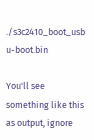./s3c2410_boot_usb u-boot.bin

You'll see something like this as output, ignore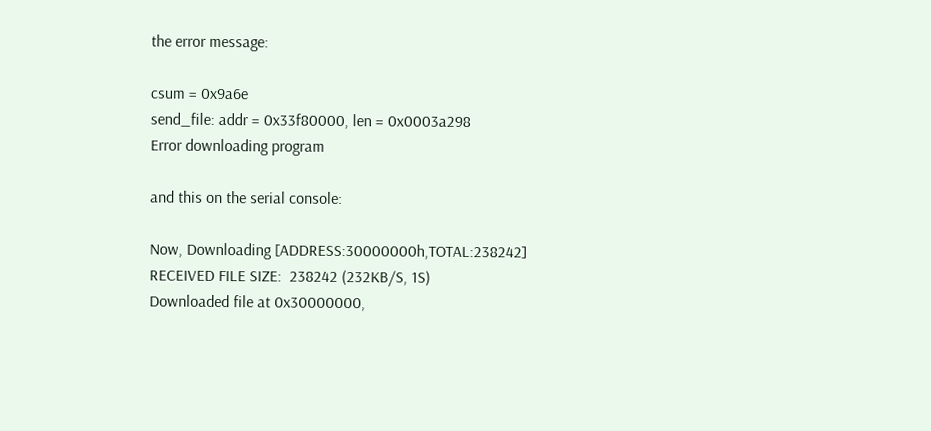the error message:

csum = 0x9a6e
send_file: addr = 0x33f80000, len = 0x0003a298
Error downloading program

and this on the serial console:

Now, Downloading [ADDRESS:30000000h,TOTAL:238242]
RECEIVED FILE SIZE:  238242 (232KB/S, 1S)
Downloaded file at 0x30000000,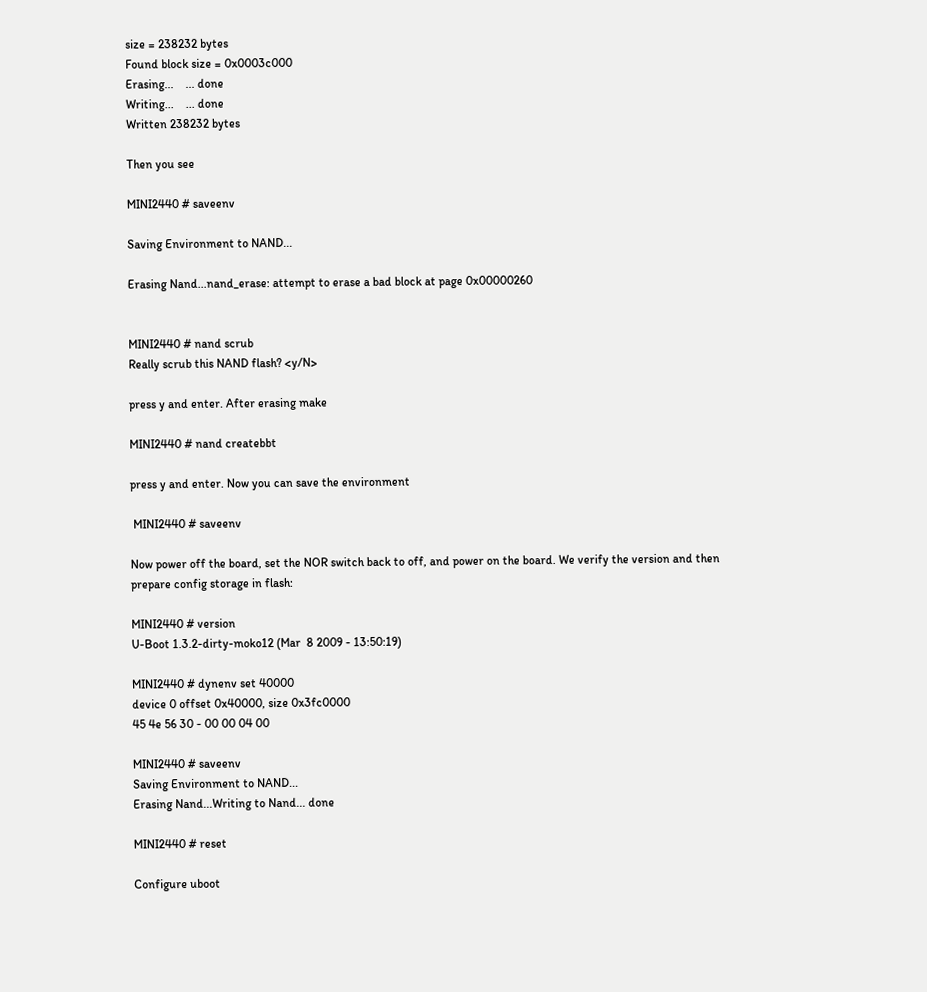size = 238232 bytes
Found block size = 0x0003c000
Erasing...    ... done
Writing...    ... done
Written 238232 bytes

Then you see

MINI2440 # saveenv

Saving Environment to NAND...

Erasing Nand...nand_erase: attempt to erase a bad block at page 0x00000260


MINI2440 # nand scrub
Really scrub this NAND flash? <y/N>

press y and enter. After erasing make

MINI2440 # nand createbbt

press y and enter. Now you can save the environment

 MINI2440 # saveenv

Now power off the board, set the NOR switch back to off, and power on the board. We verify the version and then prepare config storage in flash:

MINI2440 # version
U-Boot 1.3.2-dirty-moko12 (Mar  8 2009 - 13:50:19)

MINI2440 # dynenv set 40000
device 0 offset 0x40000, size 0x3fc0000
45 4e 56 30 - 00 00 04 00

MINI2440 # saveenv
Saving Environment to NAND...
Erasing Nand...Writing to Nand... done

MINI2440 # reset

Configure uboot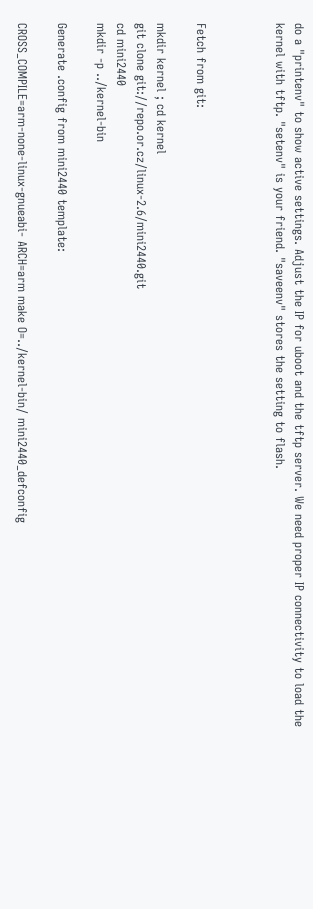do a "printenv" to show active settings. Adjust the IP for uboot and the tftp server. We need proper IP connectivity to load the kernel with tftp. "setenv" is your friend. "saveenv" stores the setting to flash.



Fetch from git:

mkdir kernel ; cd kernel
git clone git://repo.or.cz/linux-2.6/mini2440.git
cd mini2440
mkdir -p ../kernel-bin

Generate .config from mini2440 template:

CROSS_COMPILE=arm-none-linux-gnueabi- ARCH=arm make O=../kernel-bin/ mini2440_defconfig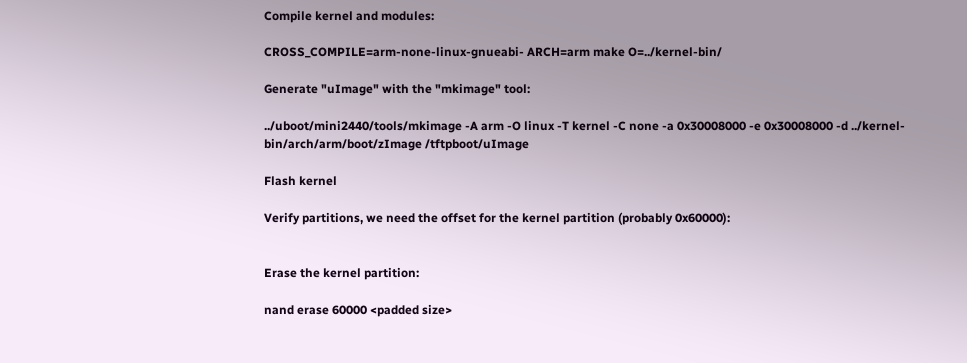Compile kernel and modules:

CROSS_COMPILE=arm-none-linux-gnueabi- ARCH=arm make O=../kernel-bin/

Generate "uImage" with the "mkimage" tool:

../uboot/mini2440/tools/mkimage -A arm -O linux -T kernel -C none -a 0x30008000 -e 0x30008000 -d ../kernel-bin/arch/arm/boot/zImage /tftpboot/uImage

Flash kernel

Verify partitions, we need the offset for the kernel partition (probably 0x60000):


Erase the kernel partition:

nand erase 60000 <padded size>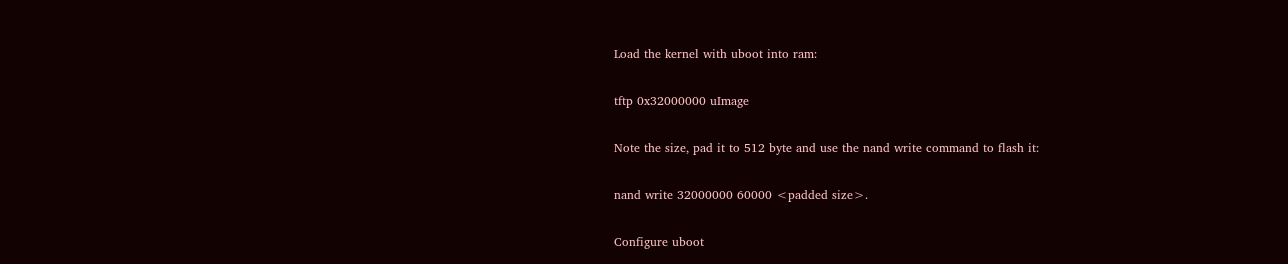Load the kernel with uboot into ram:

tftp 0x32000000 uImage

Note the size, pad it to 512 byte and use the nand write command to flash it:

nand write 32000000 60000 <padded size>.

Configure uboot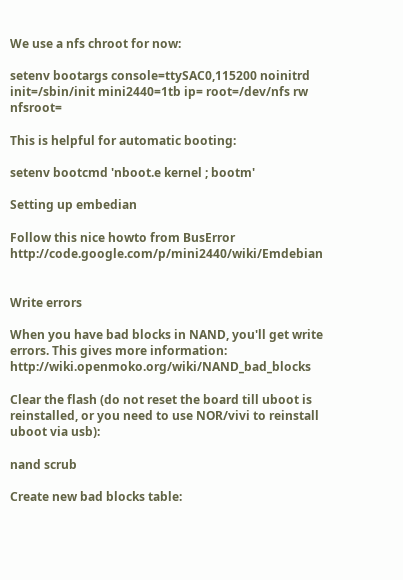We use a nfs chroot for now:

setenv bootargs console=ttySAC0,115200 noinitrd init=/sbin/init mini2440=1tb ip= root=/dev/nfs rw nfsroot=

This is helpful for automatic booting:

setenv bootcmd 'nboot.e kernel ; bootm'

Setting up embedian

Follow this nice howto from BusError http://code.google.com/p/mini2440/wiki/Emdebian


Write errors

When you have bad blocks in NAND, you'll get write errors. This gives more information: http://wiki.openmoko.org/wiki/NAND_bad_blocks

Clear the flash (do not reset the board till uboot is reinstalled, or you need to use NOR/vivi to reinstall uboot via usb):

nand scrub

Create new bad blocks table: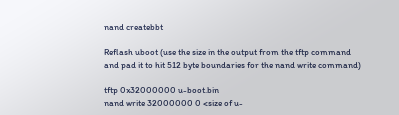nand createbbt

Reflash uboot (use the size in the output from the tftp command and pad it to hit 512 byte boundaries for the nand write command)

tftp 0x32000000 u-boot.bin
nand write 32000000 0 <size of u-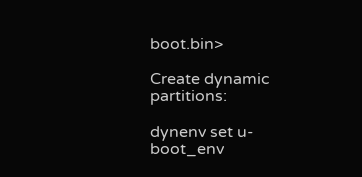boot.bin>

Create dynamic partitions:

dynenv set u-boot_env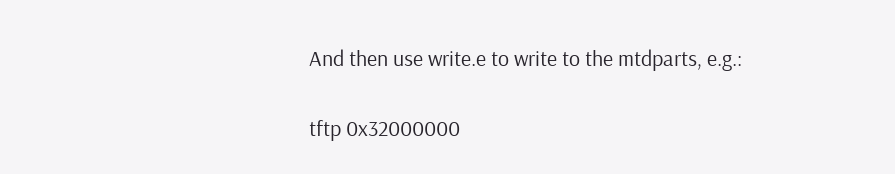And then use write.e to write to the mtdparts, e.g.:

tftp 0x32000000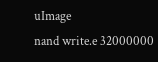uImage
nand write.e 32000000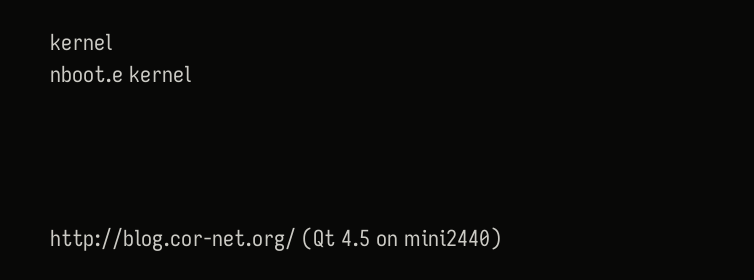kernel
nboot.e kernel




http://blog.cor-net.org/ (Qt 4.5 on mini2440)